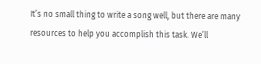It’s no small thing to write a song well, but there are many resources to help you accomplish this task. We’ll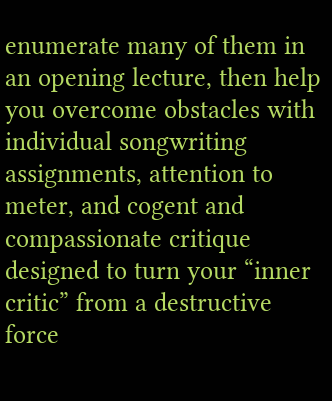enumerate many of them in an opening lecture, then help you overcome obstacles with individual songwriting assignments, attention to meter, and cogent and compassionate critique designed to turn your “inner critic” from a destructive force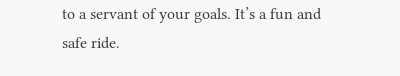to a servant of your goals. It’s a fun and safe ride.